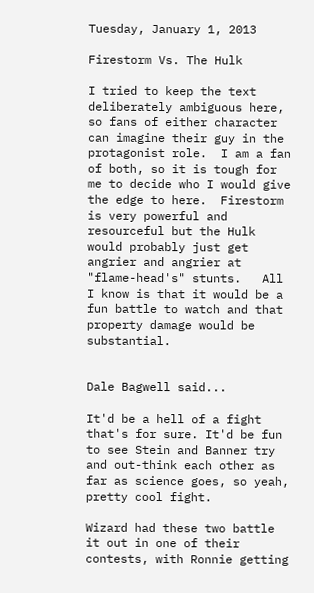Tuesday, January 1, 2013

Firestorm Vs. The Hulk

I tried to keep the text deliberately ambiguous here, so fans of either character can imagine their guy in the protagonist role.  I am a fan of both, so it is tough for me to decide who I would give the edge to here.  Firestorm is very powerful and resourceful but the Hulk would probably just get angrier and angrier at "flame-head's" stunts.   All I know is that it would be a fun battle to watch and that property damage would be substantial.


Dale Bagwell said...

It'd be a hell of a fight that's for sure. It'd be fun to see Stein and Banner try and out-think each other as far as science goes, so yeah, pretty cool fight.

Wizard had these two battle it out in one of their contests, with Ronnie getting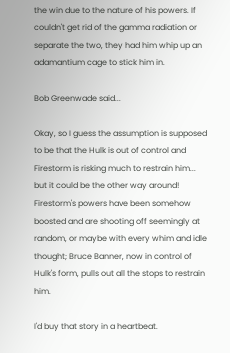the win due to the nature of his powers. If couldn't get rid of the gamma radiation or separate the two, they had him whip up an adamantium cage to stick him in.

Bob Greenwade said...

Okay, so I guess the assumption is supposed to be that the Hulk is out of control and Firestorm is risking much to restrain him... but it could be the other way around! Firestorm's powers have been somehow boosted and are shooting off seemingly at random, or maybe with every whim and idle thought; Bruce Banner, now in control of Hulk's form, pulls out all the stops to restrain him.

I'd buy that story in a heartbeat.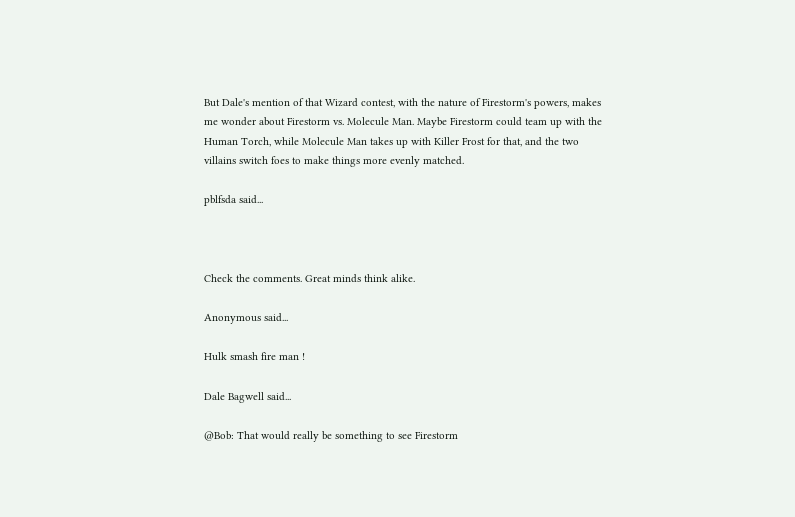But Dale's mention of that Wizard contest, with the nature of Firestorm's powers, makes me wonder about Firestorm vs. Molecule Man. Maybe Firestorm could team up with the Human Torch, while Molecule Man takes up with Killer Frost for that, and the two villains switch foes to make things more evenly matched.

pblfsda said...



Check the comments. Great minds think alike.

Anonymous said...

Hulk smash fire man !

Dale Bagwell said...

@Bob: That would really be something to see Firestorm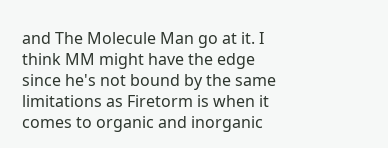and The Molecule Man go at it. I think MM might have the edge since he's not bound by the same limitations as Firetorm is when it comes to organic and inorganic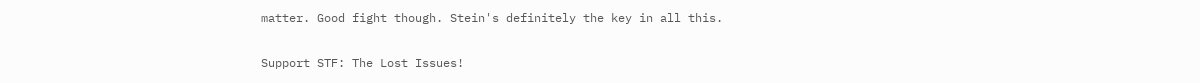matter. Good fight though. Stein's definitely the key in all this.

Support STF: The Lost Issues!